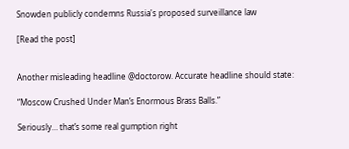Snowden publicly condemns Russia's proposed surveillance law

[Read the post]


Another misleading headline @doctorow. Accurate headline should state:

“Moscow Crushed Under Man’s Enormous Brass Balls.”

Seriously… that’s some real gumption right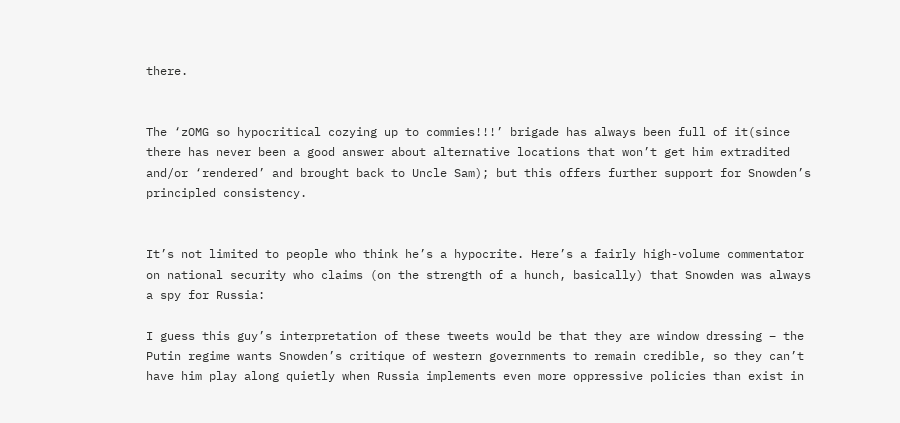there.


The ‘zOMG so hypocritical cozying up to commies!!!’ brigade has always been full of it(since there has never been a good answer about alternative locations that won’t get him extradited and/or ‘rendered’ and brought back to Uncle Sam); but this offers further support for Snowden’s principled consistency.


It’s not limited to people who think he’s a hypocrite. Here’s a fairly high-volume commentator on national security who claims (on the strength of a hunch, basically) that Snowden was always a spy for Russia:

I guess this guy’s interpretation of these tweets would be that they are window dressing – the Putin regime wants Snowden’s critique of western governments to remain credible, so they can’t have him play along quietly when Russia implements even more oppressive policies than exist in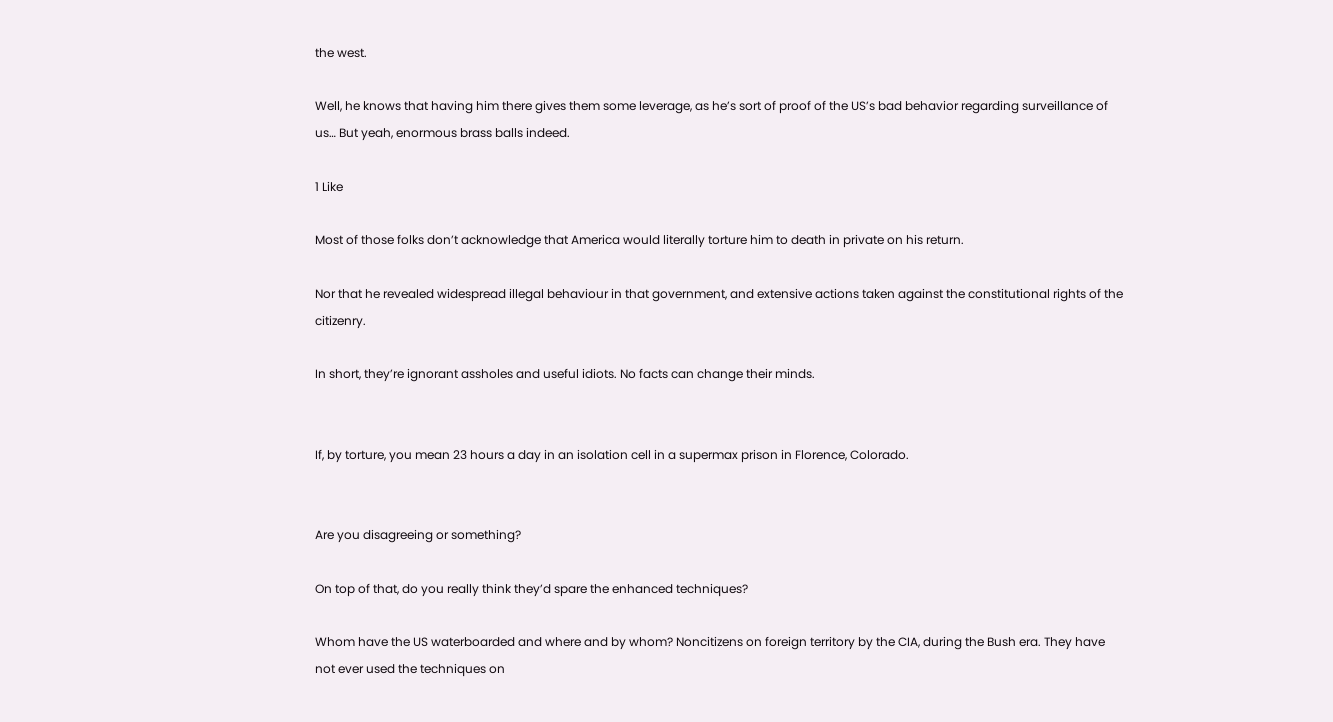the west.

Well, he knows that having him there gives them some leverage, as he’s sort of proof of the US’s bad behavior regarding surveillance of us… But yeah, enormous brass balls indeed.

1 Like

Most of those folks don’t acknowledge that America would literally torture him to death in private on his return.

Nor that he revealed widespread illegal behaviour in that government, and extensive actions taken against the constitutional rights of the citizenry.

In short, they’re ignorant assholes and useful idiots. No facts can change their minds.


If, by torture, you mean 23 hours a day in an isolation cell in a supermax prison in Florence, Colorado.


Are you disagreeing or something?

On top of that, do you really think they’d spare the enhanced techniques?

Whom have the US waterboarded and where and by whom? Noncitizens on foreign territory by the CIA, during the Bush era. They have not ever used the techniques on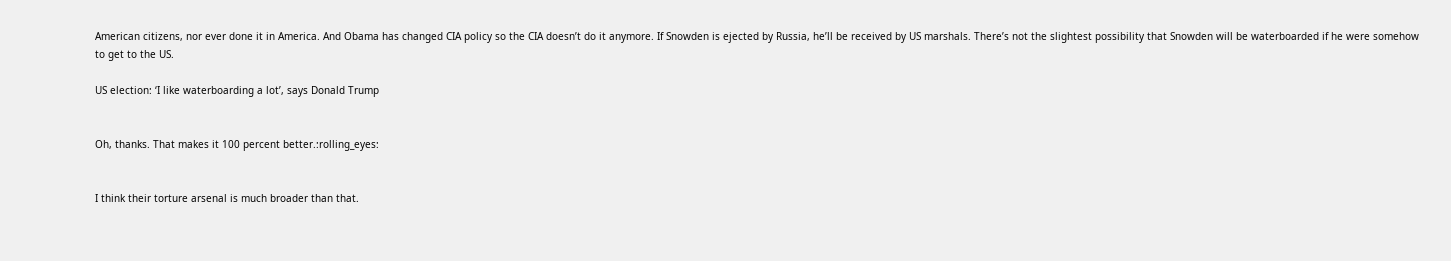American citizens, nor ever done it in America. And Obama has changed CIA policy so the CIA doesn’t do it anymore. If Snowden is ejected by Russia, he’ll be received by US marshals. There’s not the slightest possibility that Snowden will be waterboarded if he were somehow to get to the US.

US election: ‘I like waterboarding a lot’, says Donald Trump


Oh, thanks. That makes it 100 percent better.:rolling_eyes:


I think their torture arsenal is much broader than that.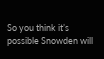So you think it’s possible Snowden will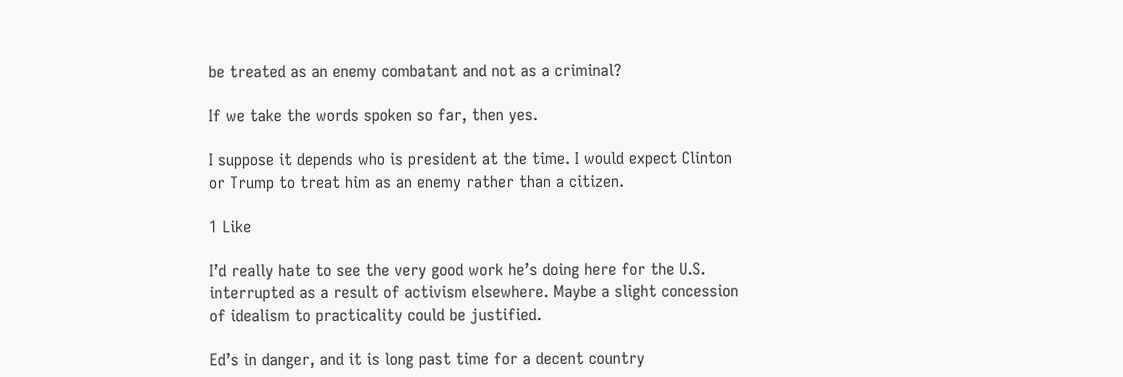be treated as an enemy combatant and not as a criminal?

If we take the words spoken so far, then yes.

I suppose it depends who is president at the time. I would expect Clinton or Trump to treat him as an enemy rather than a citizen.

1 Like

I’d really hate to see the very good work he’s doing here for the U.S. interrupted as a result of activism elsewhere. Maybe a slight concession of idealism to practicality could be justified.

Ed’s in danger, and it is long past time for a decent country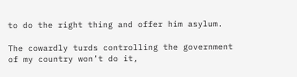to do the right thing and offer him asylum.

The cowardly turds controlling the government of my country won’t do it,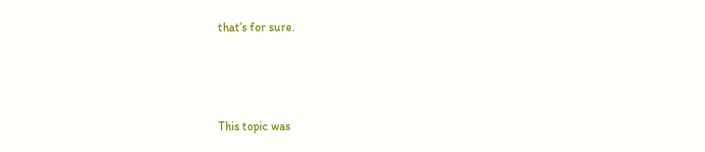that’s for sure.



This topic was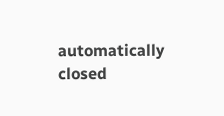automatically closed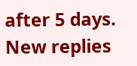after 5 days. New replies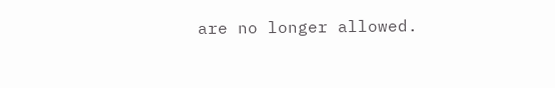are no longer allowed.